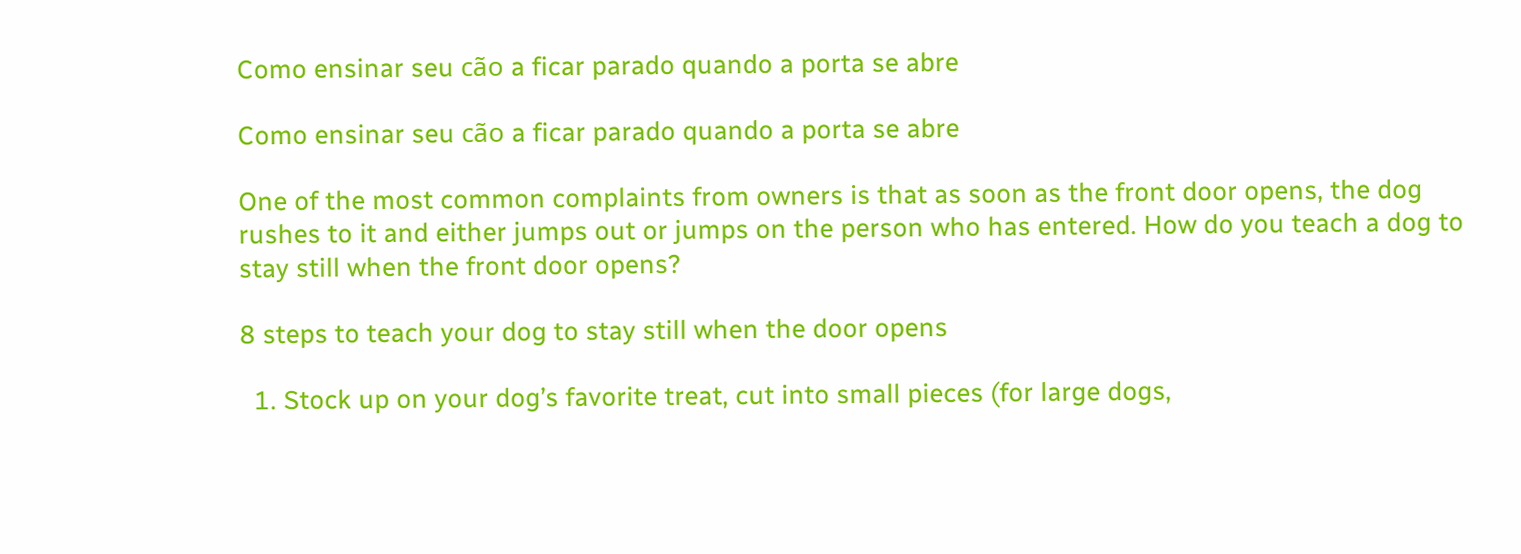Como ensinar seu cão a ficar parado quando a porta se abre

Como ensinar seu cão a ficar parado quando a porta se abre

One of the most common complaints from owners is that as soon as the front door opens, the dog rushes to it and either jumps out or jumps on the person who has entered. How do you teach a dog to stay still when the front door opens?

8 steps to teach your dog to stay still when the door opens

  1. Stock up on your dog’s favorite treat, cut into small pieces (for large dogs,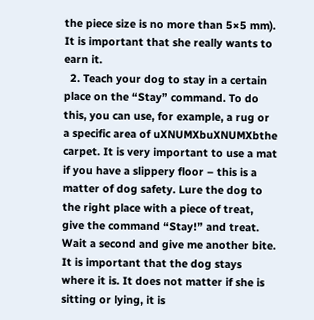the piece size is no more than 5×5 mm). It is important that she really wants to earn it.
  2. Teach your dog to stay in a certain place on the “Stay” command. To do this, you can use, for example, a rug or a specific area of uXNUMXbuXNUMXbthe carpet. It is very important to use a mat if you have a slippery floor – this is a matter of dog safety. Lure the dog to the right place with a piece of treat, give the command “Stay!” and treat. Wait a second and give me another bite. It is important that the dog stays where it is. It does not matter if she is sitting or lying, it is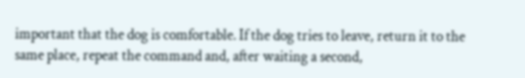important that the dog is comfortable. If the dog tries to leave, return it to the same place, repeat the command and, after waiting a second,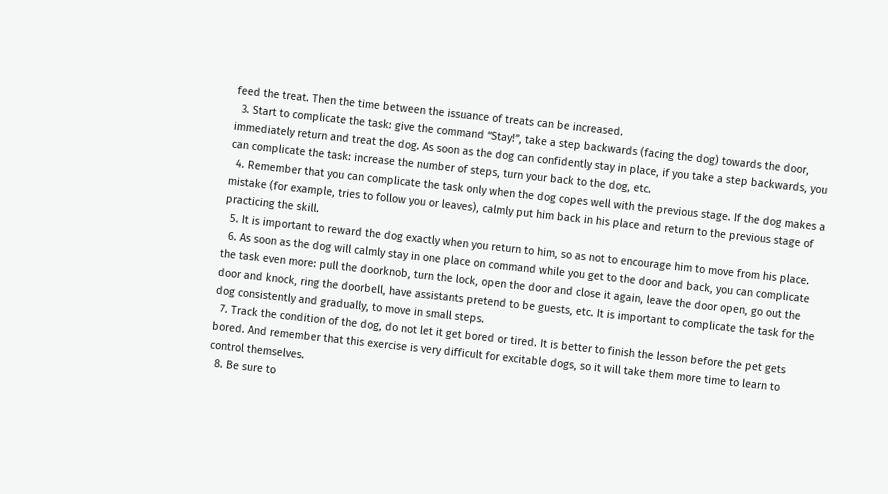feed the treat. Then the time between the issuance of treats can be increased.
  3. Start to complicate the task: give the command “Stay!”, take a step backwards (facing the dog) towards the door, immediately return and treat the dog. As soon as the dog can confidently stay in place, if you take a step backwards, you can complicate the task: increase the number of steps, turn your back to the dog, etc.
  4. Remember that you can complicate the task only when the dog copes well with the previous stage. If the dog makes a mistake (for example, tries to follow you or leaves), calmly put him back in his place and return to the previous stage of practicing the skill.
  5. It is important to reward the dog exactly when you return to him, so as not to encourage him to move from his place.
  6. As soon as the dog will calmly stay in one place on command while you get to the door and back, you can complicate the task even more: pull the doorknob, turn the lock, open the door and close it again, leave the door open, go out the door and knock, ring the doorbell, have assistants pretend to be guests, etc. It is important to complicate the task for the dog consistently and gradually, to move in small steps.
  7. Track the condition of the dog, do not let it get bored or tired. It is better to finish the lesson before the pet gets bored. And remember that this exercise is very difficult for excitable dogs, so it will take them more time to learn to control themselves.
  8. Be sure to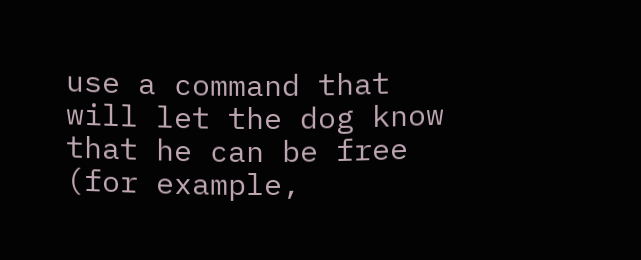use a command that will let the dog know that he can be free (for example,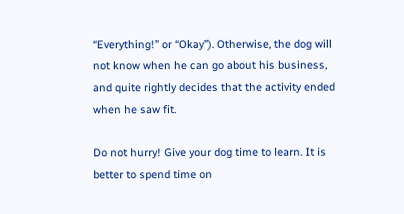“Everything!” or “Okay”). Otherwise, the dog will not know when he can go about his business, and quite rightly decides that the activity ended when he saw fit.

Do not hurry! Give your dog time to learn. It is better to spend time on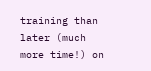training than later (much more time!) on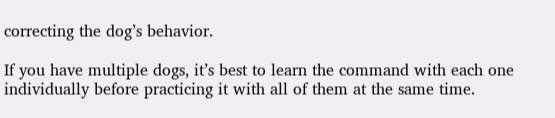correcting the dog’s behavior.

If you have multiple dogs, it’s best to learn the command with each one individually before practicing it with all of them at the same time.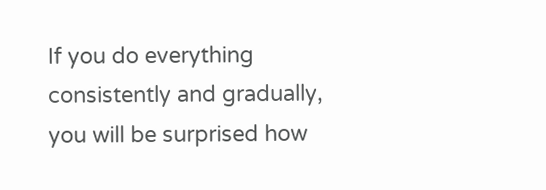If you do everything consistently and gradually, you will be surprised how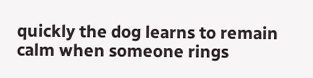quickly the dog learns to remain calm when someone rings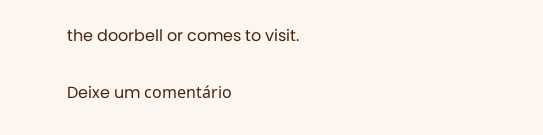the doorbell or comes to visit.

Deixe um comentário